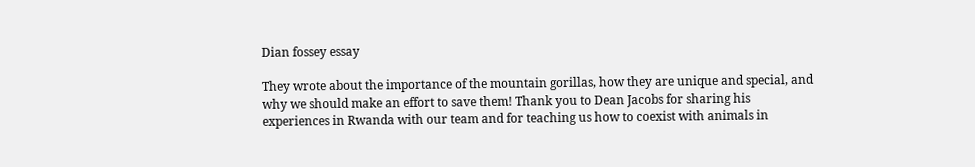Dian fossey essay

They wrote about the importance of the mountain gorillas, how they are unique and special, and why we should make an effort to save them! Thank you to Dean Jacobs for sharing his experiences in Rwanda with our team and for teaching us how to coexist with animals in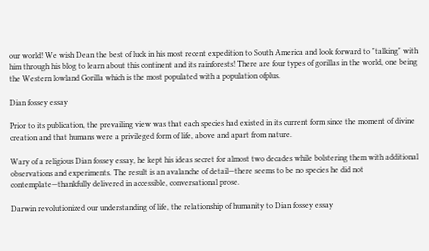our world! We wish Dean the best of luck in his most recent expedition to South America and look forward to "talking" with him through his blog to learn about this continent and its rainforests! There are four types of gorillas in the world, one being the Western lowland Gorilla which is the most populated with a population ofplus.

Dian fossey essay

Prior to its publication, the prevailing view was that each species had existed in its current form since the moment of divine creation and that humans were a privileged form of life, above and apart from nature.

Wary of a religious Dian fossey essay, he kept his ideas secret for almost two decades while bolstering them with additional observations and experiments. The result is an avalanche of detail—there seems to be no species he did not contemplate—thankfully delivered in accessible, conversational prose.

Darwin revolutionized our understanding of life, the relationship of humanity to Dian fossey essay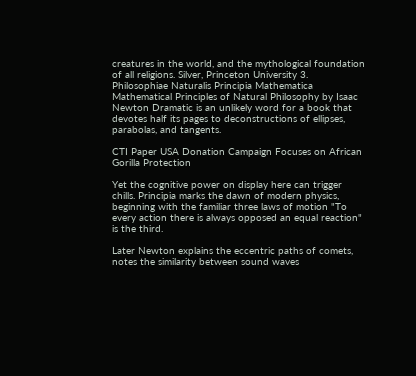creatures in the world, and the mythological foundation of all religions. Silver, Princeton University 3. Philosophiae Naturalis Principia Mathematica Mathematical Principles of Natural Philosophy by Isaac Newton Dramatic is an unlikely word for a book that devotes half its pages to deconstructions of ellipses, parabolas, and tangents.

CTI Paper USA Donation Campaign Focuses on African Gorilla Protection

Yet the cognitive power on display here can trigger chills. Principia marks the dawn of modern physics, beginning with the familiar three laws of motion "To every action there is always opposed an equal reaction" is the third.

Later Newton explains the eccentric paths of comets, notes the similarity between sound waves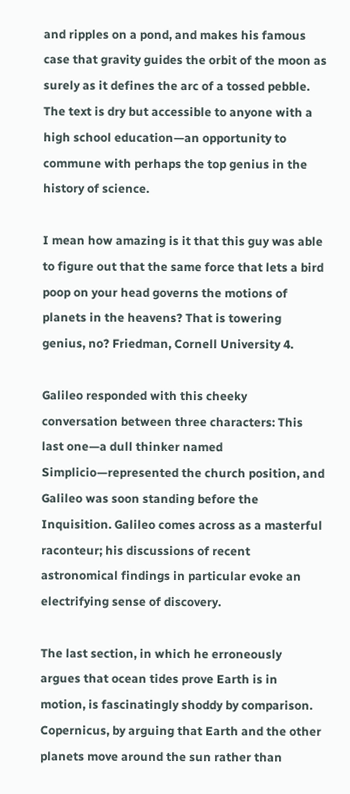and ripples on a pond, and makes his famous case that gravity guides the orbit of the moon as surely as it defines the arc of a tossed pebble. The text is dry but accessible to anyone with a high school education—an opportunity to commune with perhaps the top genius in the history of science.

I mean how amazing is it that this guy was able to figure out that the same force that lets a bird poop on your head governs the motions of planets in the heavens? That is towering genius, no? Friedman, Cornell University 4.

Galileo responded with this cheeky conversation between three characters: This last one—a dull thinker named Simplicio—represented the church position, and Galileo was soon standing before the Inquisition. Galileo comes across as a masterful raconteur; his discussions of recent astronomical findings in particular evoke an electrifying sense of discovery.

The last section, in which he erroneously argues that ocean tides prove Earth is in motion, is fascinatingly shoddy by comparison. Copernicus, by arguing that Earth and the other planets move around the sun rather than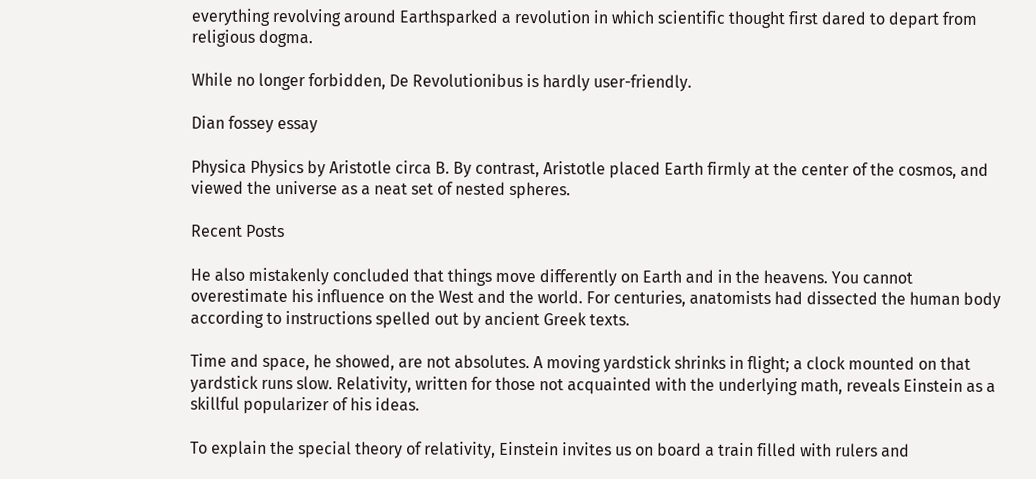everything revolving around Earthsparked a revolution in which scientific thought first dared to depart from religious dogma.

While no longer forbidden, De Revolutionibus is hardly user-friendly.

Dian fossey essay

Physica Physics by Aristotle circa B. By contrast, Aristotle placed Earth firmly at the center of the cosmos, and viewed the universe as a neat set of nested spheres.

Recent Posts

He also mistakenly concluded that things move differently on Earth and in the heavens. You cannot overestimate his influence on the West and the world. For centuries, anatomists had dissected the human body according to instructions spelled out by ancient Greek texts.

Time and space, he showed, are not absolutes. A moving yardstick shrinks in flight; a clock mounted on that yardstick runs slow. Relativity, written for those not acquainted with the underlying math, reveals Einstein as a skillful popularizer of his ideas.

To explain the special theory of relativity, Einstein invites us on board a train filled with rulers and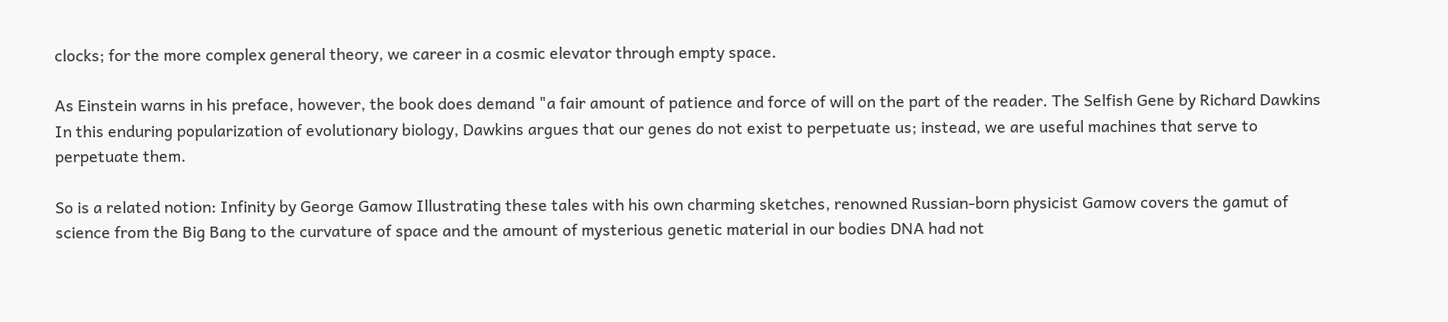clocks; for the more complex general theory, we career in a cosmic elevator through empty space.

As Einstein warns in his preface, however, the book does demand "a fair amount of patience and force of will on the part of the reader. The Selfish Gene by Richard Dawkins In this enduring popularization of evolutionary biology, Dawkins argues that our genes do not exist to perpetuate us; instead, we are useful machines that serve to perpetuate them.

So is a related notion: Infinity by George Gamow Illustrating these tales with his own charming sketches, renowned Russian-born physicist Gamow covers the gamut of science from the Big Bang to the curvature of space and the amount of mysterious genetic material in our bodies DNA had not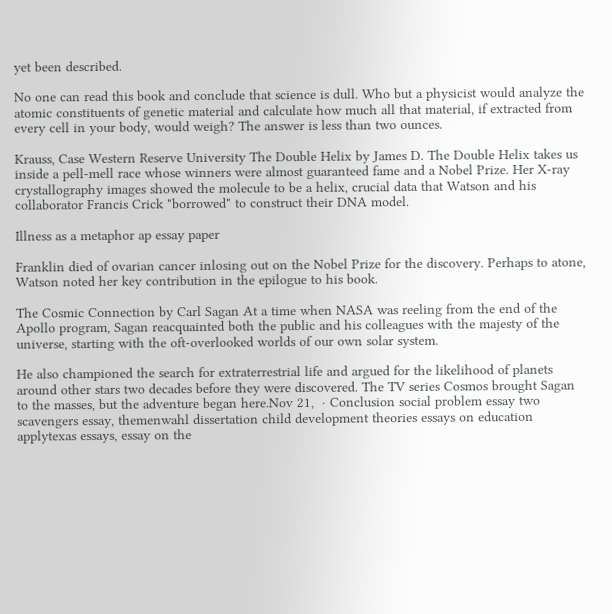yet been described.

No one can read this book and conclude that science is dull. Who but a physicist would analyze the atomic constituents of genetic material and calculate how much all that material, if extracted from every cell in your body, would weigh? The answer is less than two ounces.

Krauss, Case Western Reserve University The Double Helix by James D. The Double Helix takes us inside a pell-mell race whose winners were almost guaranteed fame and a Nobel Prize. Her X-ray crystallography images showed the molecule to be a helix, crucial data that Watson and his collaborator Francis Crick "borrowed" to construct their DNA model.

Illness as a metaphor ap essay paper

Franklin died of ovarian cancer inlosing out on the Nobel Prize for the discovery. Perhaps to atone, Watson noted her key contribution in the epilogue to his book.

The Cosmic Connection by Carl Sagan At a time when NASA was reeling from the end of the Apollo program, Sagan reacquainted both the public and his colleagues with the majesty of the universe, starting with the oft-overlooked worlds of our own solar system.

He also championed the search for extraterrestrial life and argued for the likelihood of planets around other stars two decades before they were discovered. The TV series Cosmos brought Sagan to the masses, but the adventure began here.Nov 21,  · Conclusion social problem essay two scavengers essay, themenwahl dissertation child development theories essays on education applytexas essays, essay on the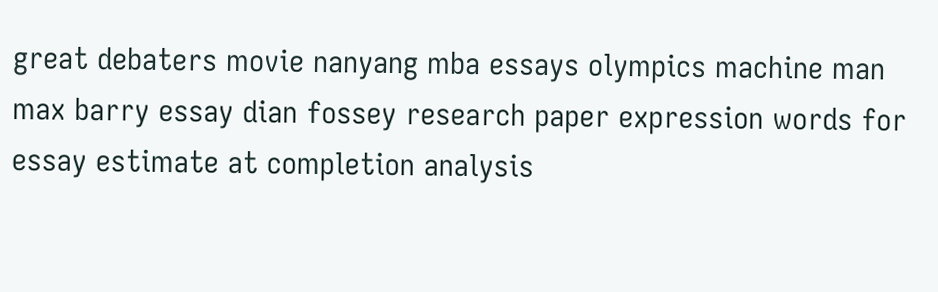great debaters movie nanyang mba essays olympics machine man max barry essay dian fossey research paper expression words for essay estimate at completion analysis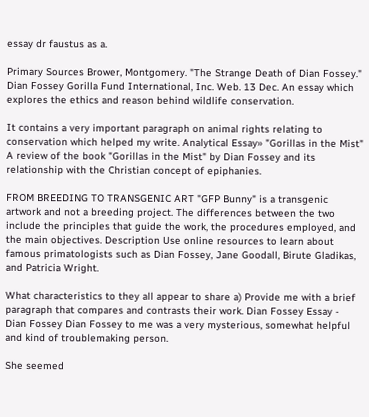essay dr faustus as a.

Primary Sources Brower, Montgomery. "The Strange Death of Dian Fossey." Dian Fossey Gorilla Fund International, Inc. Web. 13 Dec. An essay which explores the ethics and reason behind wildlife conservation.

It contains a very important paragraph on animal rights relating to conservation which helped my write. Analytical Essay» "Gorillas in the Mist" A review of the book "Gorillas in the Mist" by Dian Fossey and its relationship with the Christian concept of epiphanies.

FROM BREEDING TO TRANSGENIC ART "GFP Bunny" is a transgenic artwork and not a breeding project. The differences between the two include the principles that guide the work, the procedures employed, and the main objectives. Description Use online resources to learn about famous primatologists such as Dian Fossey, Jane Goodall, Birute Gladikas, and Patricia Wright.

What characteristics to they all appear to share a) Provide me with a brief paragraph that compares and contrasts their work. Dian Fossey Essay - Dian Fossey Dian Fossey to me was a very mysterious, somewhat helpful and kind of troublemaking person.

She seemed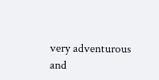very adventurous and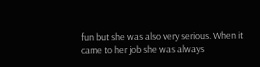fun but she was also very serious. When it came to her job she was always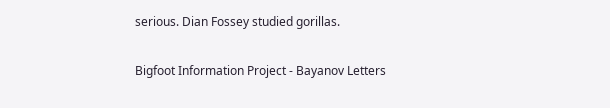serious. Dian Fossey studied gorillas.

Bigfoot Information Project - Bayanov Letters